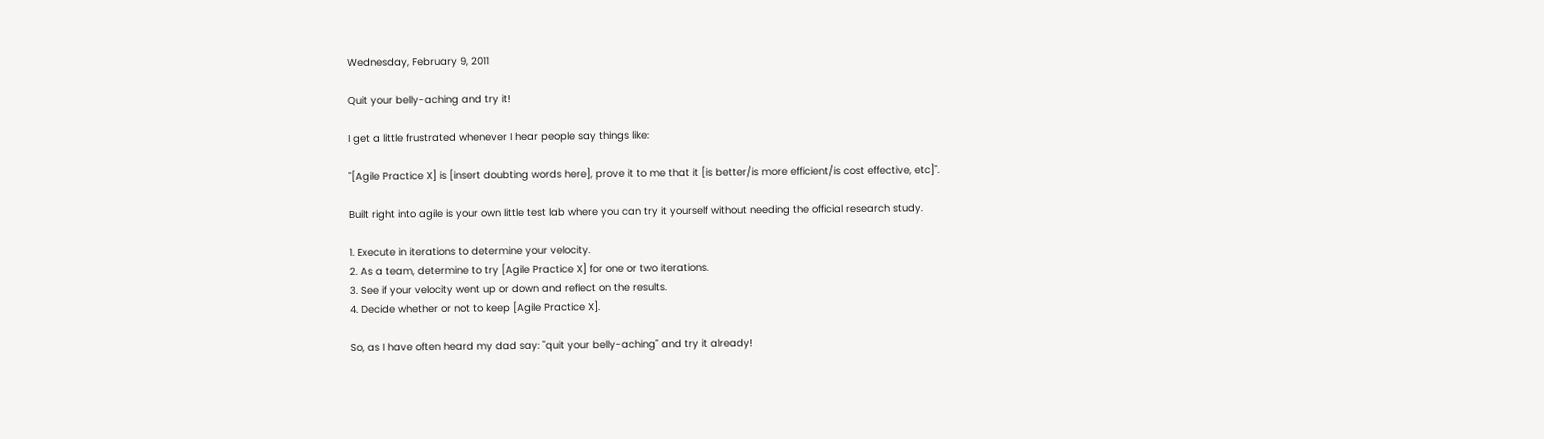Wednesday, February 9, 2011

Quit your belly-aching and try it!

I get a little frustrated whenever I hear people say things like:

"[Agile Practice X] is [insert doubting words here], prove it to me that it [is better/is more efficient/is cost effective, etc]".

Built right into agile is your own little test lab where you can try it yourself without needing the official research study.

1. Execute in iterations to determine your velocity.
2. As a team, determine to try [Agile Practice X] for one or two iterations.
3. See if your velocity went up or down and reflect on the results.
4. Decide whether or not to keep [Agile Practice X].

So, as I have often heard my dad say: "quit your belly-aching" and try it already!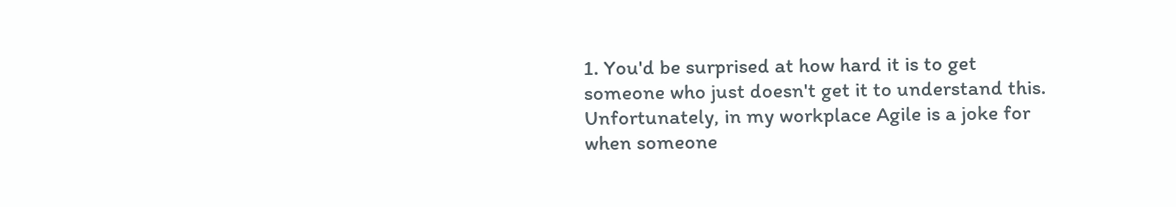1. You'd be surprised at how hard it is to get someone who just doesn't get it to understand this. Unfortunately, in my workplace Agile is a joke for when someone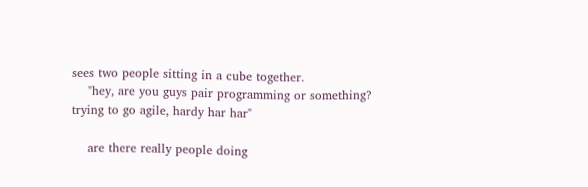sees two people sitting in a cube together.
    "hey, are you guys pair programming or something? trying to go agile, hardy har har"

    are there really people doing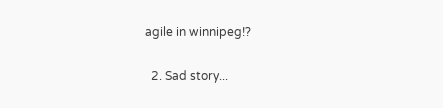agile in winnipeg!?

  2. Sad story...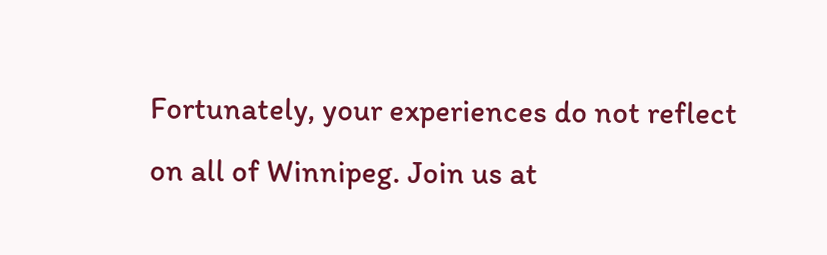Fortunately, your experiences do not reflect on all of Winnipeg. Join us at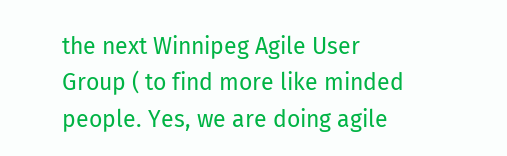the next Winnipeg Agile User Group ( to find more like minded people. Yes, we are doing agile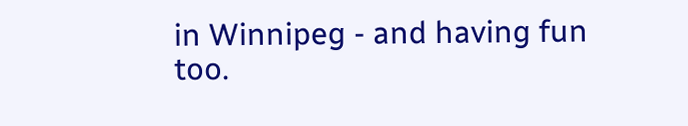in Winnipeg - and having fun too.